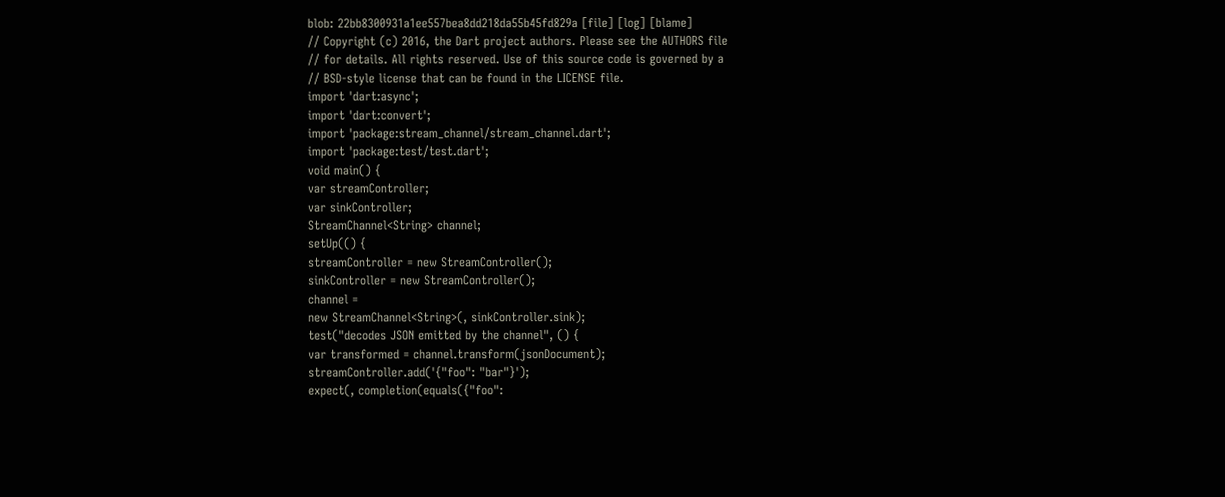blob: 22bb8300931a1ee557bea8dd218da55b45fd829a [file] [log] [blame]
// Copyright (c) 2016, the Dart project authors. Please see the AUTHORS file
// for details. All rights reserved. Use of this source code is governed by a
// BSD-style license that can be found in the LICENSE file.
import 'dart:async';
import 'dart:convert';
import 'package:stream_channel/stream_channel.dart';
import 'package:test/test.dart';
void main() {
var streamController;
var sinkController;
StreamChannel<String> channel;
setUp(() {
streamController = new StreamController();
sinkController = new StreamController();
channel =
new StreamChannel<String>(, sinkController.sink);
test("decodes JSON emitted by the channel", () {
var transformed = channel.transform(jsonDocument);
streamController.add('{"foo": "bar"}');
expect(, completion(equals({"foo":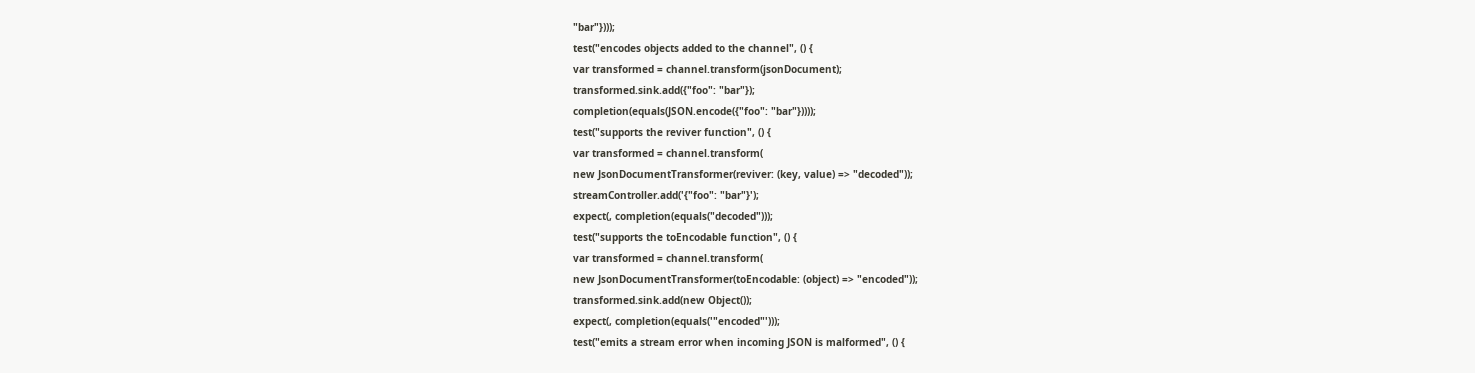"bar"})));
test("encodes objects added to the channel", () {
var transformed = channel.transform(jsonDocument);
transformed.sink.add({"foo": "bar"});
completion(equals(JSON.encode({"foo": "bar"}))));
test("supports the reviver function", () {
var transformed = channel.transform(
new JsonDocumentTransformer(reviver: (key, value) => "decoded"));
streamController.add('{"foo": "bar"}');
expect(, completion(equals("decoded")));
test("supports the toEncodable function", () {
var transformed = channel.transform(
new JsonDocumentTransformer(toEncodable: (object) => "encoded"));
transformed.sink.add(new Object());
expect(, completion(equals('"encoded"')));
test("emits a stream error when incoming JSON is malformed", () {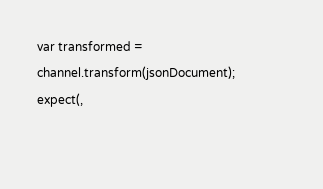var transformed = channel.transform(jsonDocument);
expect(,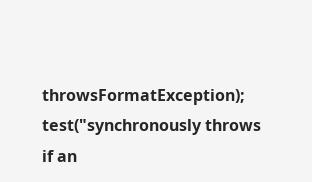throwsFormatException);
test("synchronously throws if an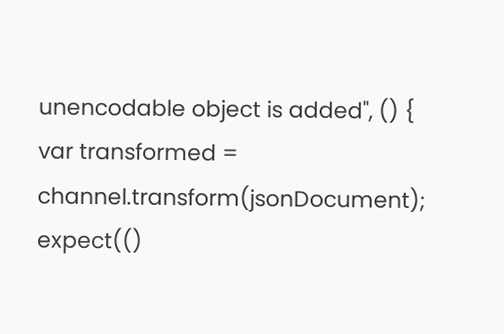unencodable object is added", () {
var transformed = channel.transform(jsonDocument);
expect(()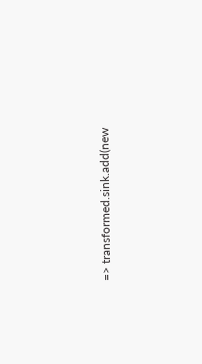=> transformed.sink.add(new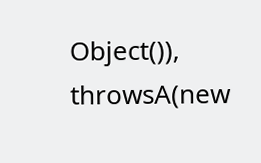Object()),
throwsA(new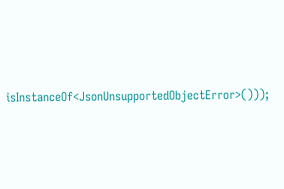isInstanceOf<JsonUnsupportedObjectError>()));